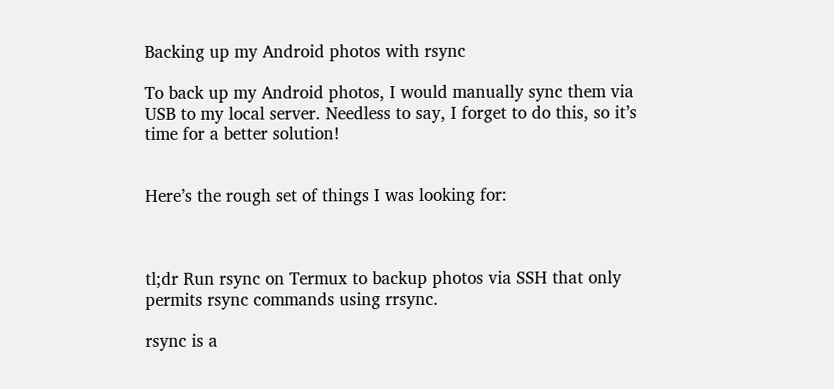Backing up my Android photos with rsync

To back up my Android photos, I would manually sync them via USB to my local server. Needless to say, I forget to do this, so it’s time for a better solution!


Here’s the rough set of things I was looking for:



tl;dr Run rsync on Termux to backup photos via SSH that only permits rsync commands using rrsync.

rsync is a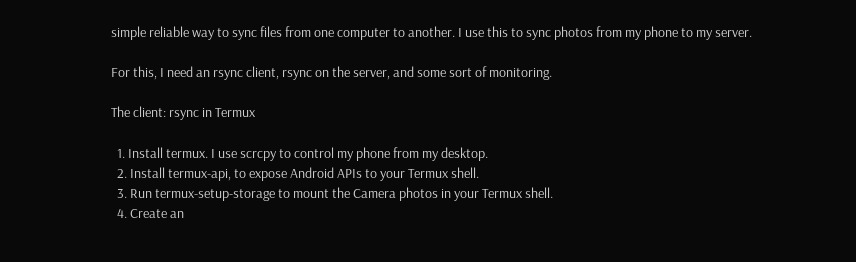simple reliable way to sync files from one computer to another. I use this to sync photos from my phone to my server.

For this, I need an rsync client, rsync on the server, and some sort of monitoring.

The client: rsync in Termux

  1. Install termux. I use scrcpy to control my phone from my desktop.
  2. Install termux-api, to expose Android APIs to your Termux shell.
  3. Run termux-setup-storage to mount the Camera photos in your Termux shell.
  4. Create an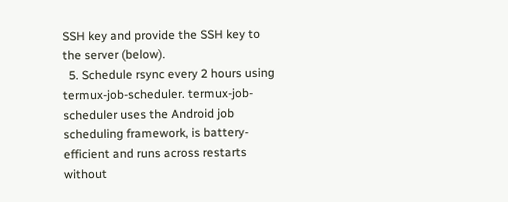SSH key and provide the SSH key to the server (below).
  5. Schedule rsync every 2 hours using termux-job-scheduler. termux-job-scheduler uses the Android job scheduling framework, is battery-efficient and runs across restarts without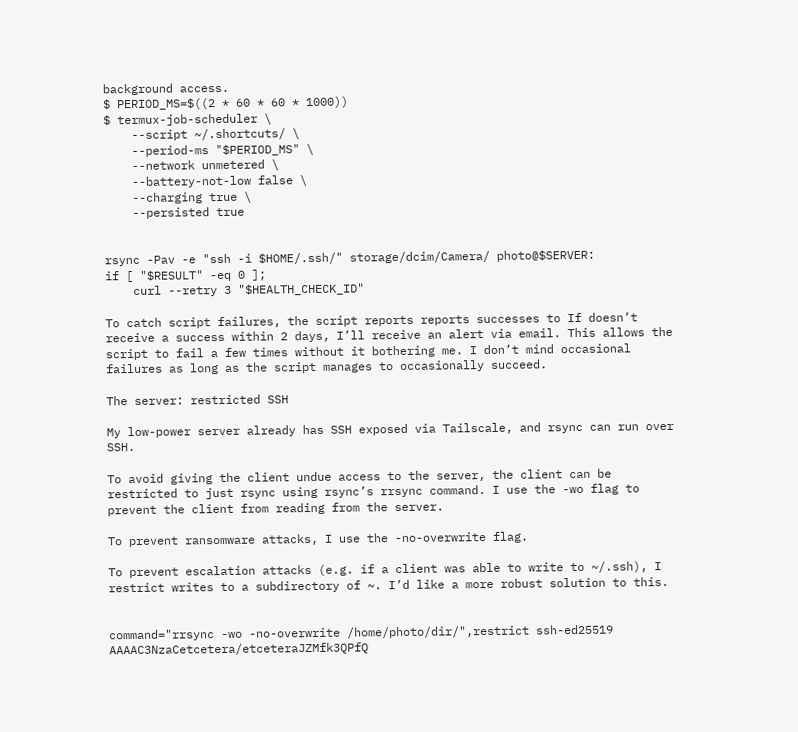background access.
$ PERIOD_MS=$((2 * 60 * 60 * 1000))
$ termux-job-scheduler \
    --script ~/.shortcuts/ \
    --period-ms "$PERIOD_MS" \
    --network unmetered \
    --battery-not-low false \
    --charging true \
    --persisted true


rsync -Pav -e "ssh -i $HOME/.ssh/" storage/dcim/Camera/ photo@$SERVER:
if [ "$RESULT" -eq 0 ];
    curl --retry 3 "$HEALTH_CHECK_ID"

To catch script failures, the script reports reports successes to If doesn’t receive a success within 2 days, I’ll receive an alert via email. This allows the script to fail a few times without it bothering me. I don’t mind occasional failures as long as the script manages to occasionally succeed.

The server: restricted SSH

My low-power server already has SSH exposed via Tailscale, and rsync can run over SSH.

To avoid giving the client undue access to the server, the client can be restricted to just rsync using rsync’s rrsync command. I use the -wo flag to prevent the client from reading from the server.

To prevent ransomware attacks, I use the -no-overwrite flag.

To prevent escalation attacks (e.g. if a client was able to write to ~/.ssh), I restrict writes to a subdirectory of ~. I’d like a more robust solution to this.


command="rrsync -wo -no-overwrite /home/photo/dir/",restrict ssh-ed25519 AAAAC3NzaCetcetera/etceteraJZMfk3QPfQ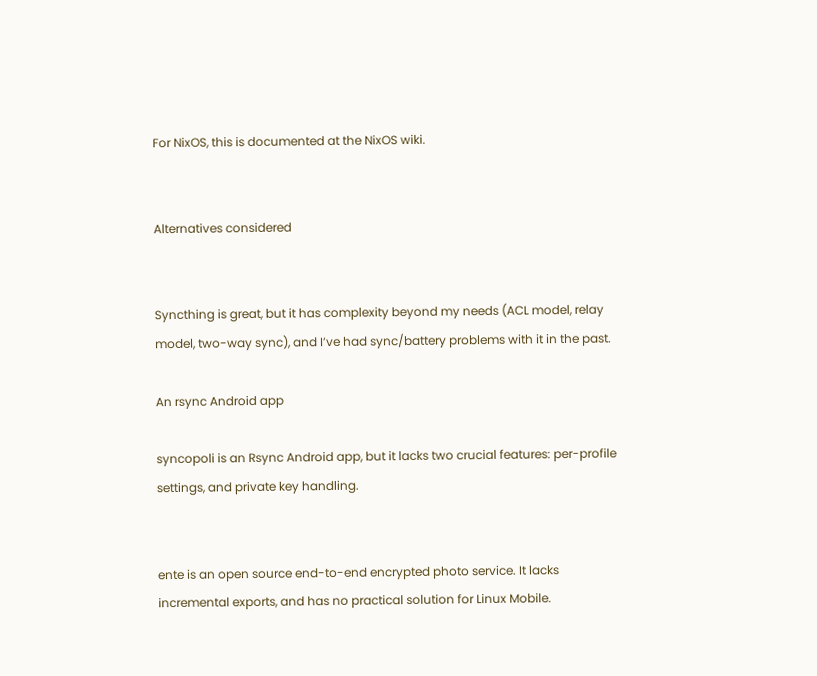For NixOS, this is documented at the NixOS wiki.


Alternatives considered


Syncthing is great, but it has complexity beyond my needs (ACL model, relay model, two-way sync), and I’ve had sync/battery problems with it in the past.

An rsync Android app

syncopoli is an Rsync Android app, but it lacks two crucial features: per-profile settings, and private key handling.


ente is an open source end-to-end encrypted photo service. It lacks incremental exports, and has no practical solution for Linux Mobile.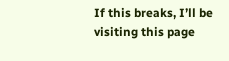If this breaks, I’ll be visiting this page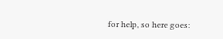for help, so here goes: